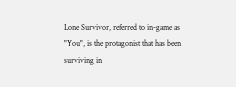Lone Survivor, referred to in-game as "You", is the protagonist that has been surviving in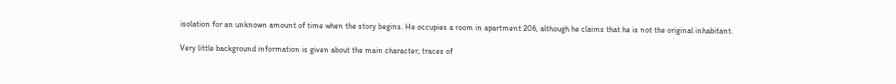isolation for an unknown amount of time when the story begins. He occupies a room in apartment 206, although he claims that he is not the original inhabitant.

Very little background information is given about the main character; traces of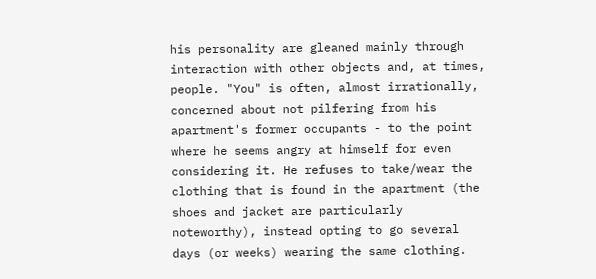his personality are gleaned mainly through interaction with other objects and, at times, people. "You" is often, almost irrationally, concerned about not pilfering from his apartment's former occupants - to the point where he seems angry at himself for even considering it. He refuses to take/wear the clothing that is found in the apartment (the shoes and jacket are particularly noteworthy), instead opting to go several days (or weeks) wearing the same clothing.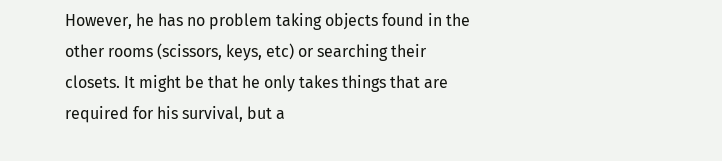However, he has no problem taking objects found in the other rooms (scissors, keys, etc) or searching their closets. It might be that he only takes things that are required for his survival, but a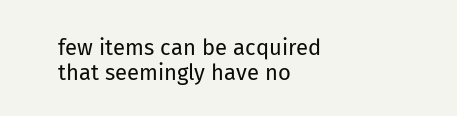few items can be acquired that seemingly have no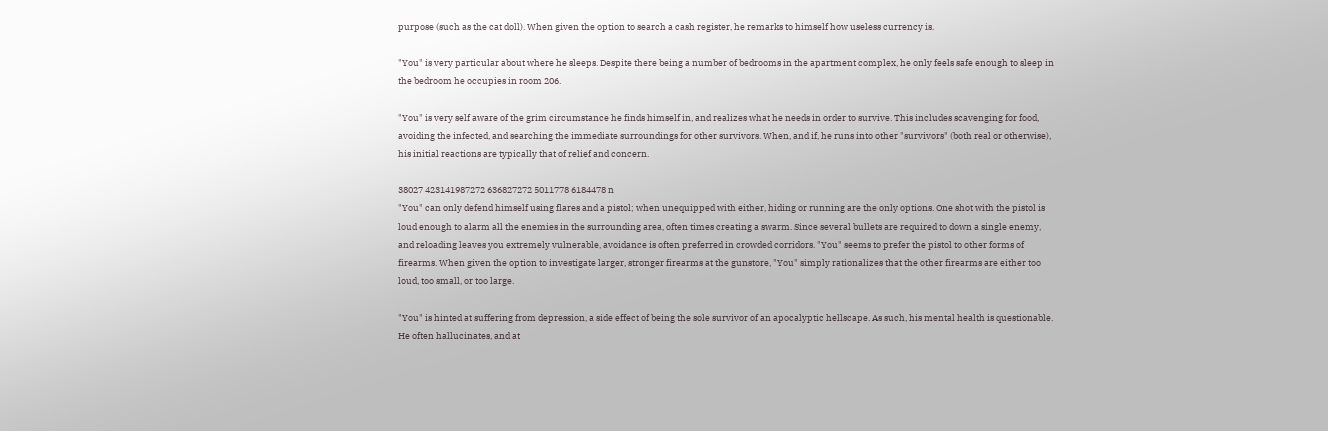purpose (such as the cat doll). When given the option to search a cash register, he remarks to himself how useless currency is.

"You" is very particular about where he sleeps. Despite there being a number of bedrooms in the apartment complex, he only feels safe enough to sleep in the bedroom he occupies in room 206.

"You" is very self aware of the grim circumstance he finds himself in, and realizes what he needs in order to survive. This includes scavenging for food, avoiding the infected, and searching the immediate surroundings for other survivors. When, and if, he runs into other "survivors" (both real or otherwise), his initial reactions are typically that of relief and concern.

38027 423141987272 636827272 5011778 6184478 n
"You" can only defend himself using flares and a pistol; when unequipped with either, hiding or running are the only options. One shot with the pistol is loud enough to alarm all the enemies in the surrounding area, often times creating a swarm. Since several bullets are required to down a single enemy, and reloading leaves you extremely vulnerable, avoidance is often preferred in crowded corridors. "You" seems to prefer the pistol to other forms of firearms. When given the option to investigate larger, stronger firearms at the gunstore, "You" simply rationalizes that the other firearms are either too loud, too small, or too large.

"You" is hinted at suffering from depression, a side effect of being the sole survivor of an apocalyptic hellscape. As such, his mental health is questionable. He often hallucinates, and at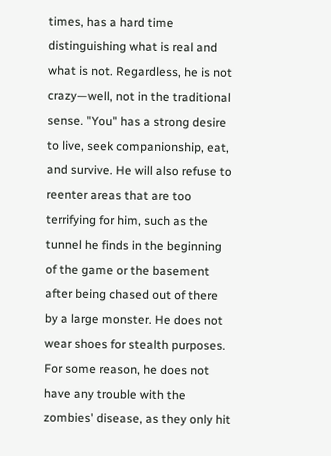times, has a hard time distinguishing what is real and what is not. Regardless, he is not crazy—well, not in the traditional sense. "You" has a strong desire to live, seek companionship, eat, and survive. He will also refuse to reenter areas that are too terrifying for him, such as the tunnel he finds in the beginning of the game or the basement after being chased out of there by a large monster. He does not wear shoes for stealth purposes. For some reason, he does not have any trouble with the zombies' disease, as they only hit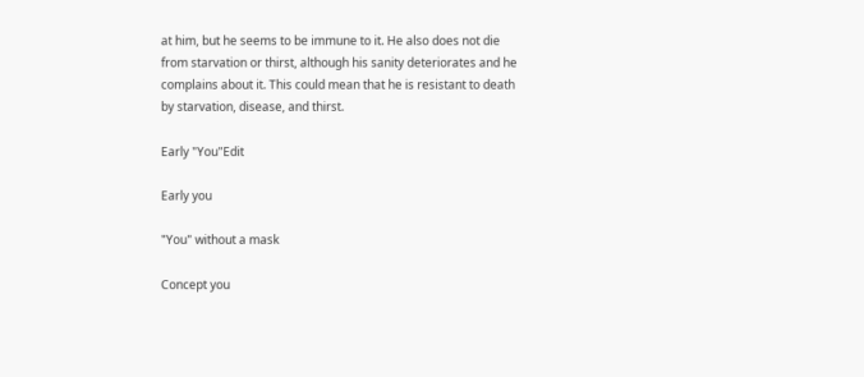at him, but he seems to be immune to it. He also does not die from starvation or thirst, although his sanity deteriorates and he complains about it. This could mean that he is resistant to death by starvation, disease, and thirst.

Early "You"Edit

Early you

"You" without a mask

Concept you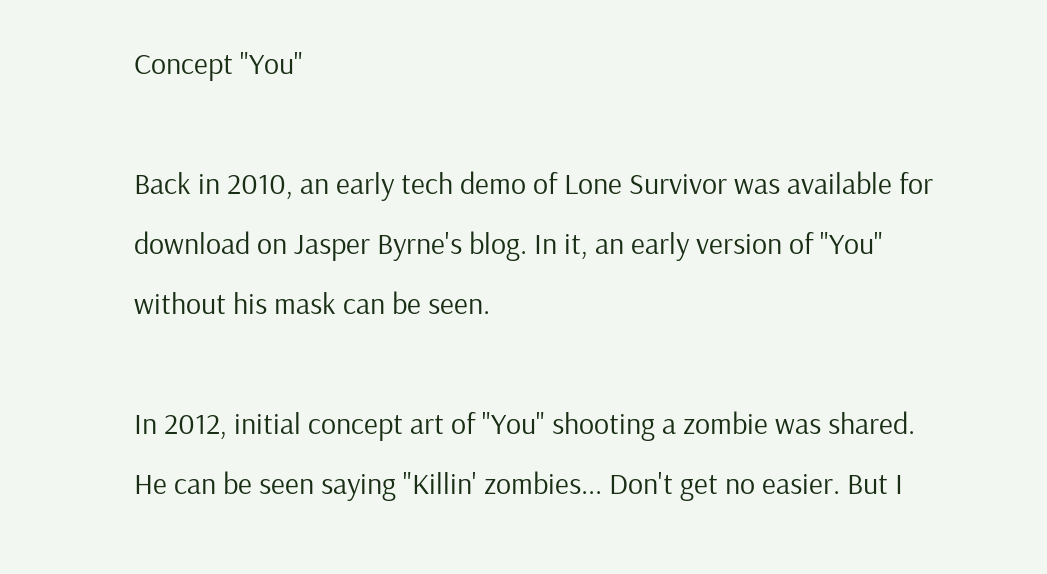Concept "You"

Back in 2010, an early tech demo of Lone Survivor was available for download on Jasper Byrne's blog. In it, an early version of "You" without his mask can be seen.

In 2012, initial concept art of "You" shooting a zombie was shared. He can be seen saying "Killin' zombies... Don't get no easier. But I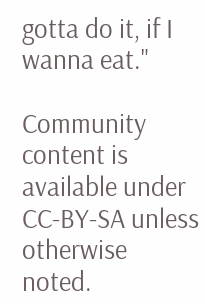gotta do it, if I wanna eat."

Community content is available under CC-BY-SA unless otherwise noted.